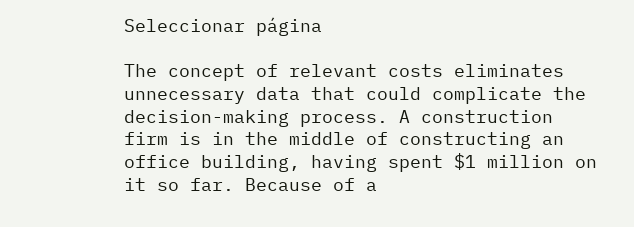Seleccionar página

The concept of relevant costs eliminates unnecessary data that could complicate the decision-making process. A construction firm is in the middle of constructing an office building, having spent $1 million on it so far. Because of a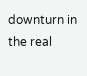downturn in the real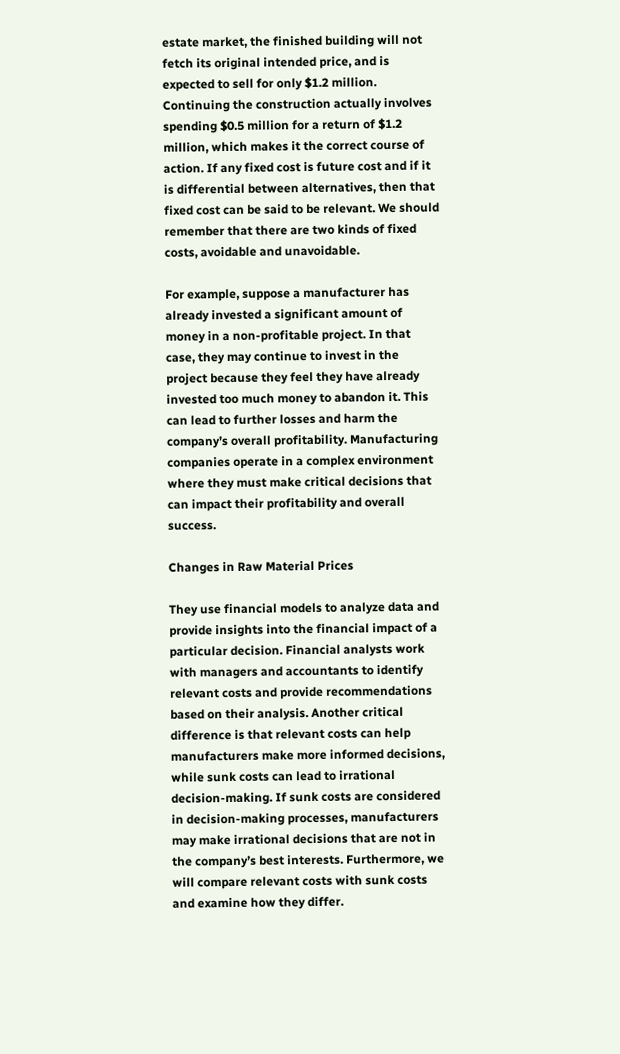estate market, the finished building will not fetch its original intended price, and is expected to sell for only $1.2 million. Continuing the construction actually involves spending $0.5 million for a return of $1.2 million, which makes it the correct course of action. If any fixed cost is future cost and if it is differential between alternatives, then that fixed cost can be said to be relevant. We should remember that there are two kinds of fixed costs, avoidable and unavoidable.

For example, suppose a manufacturer has already invested a significant amount of money in a non-profitable project. In that case, they may continue to invest in the project because they feel they have already invested too much money to abandon it. This can lead to further losses and harm the company’s overall profitability. Manufacturing companies operate in a complex environment where they must make critical decisions that can impact their profitability and overall success.

Changes in Raw Material Prices

They use financial models to analyze data and provide insights into the financial impact of a particular decision. Financial analysts work with managers and accountants to identify relevant costs and provide recommendations based on their analysis. Another critical difference is that relevant costs can help manufacturers make more informed decisions, while sunk costs can lead to irrational decision-making. If sunk costs are considered in decision-making processes, manufacturers may make irrational decisions that are not in the company’s best interests. Furthermore, we will compare relevant costs with sunk costs and examine how they differ.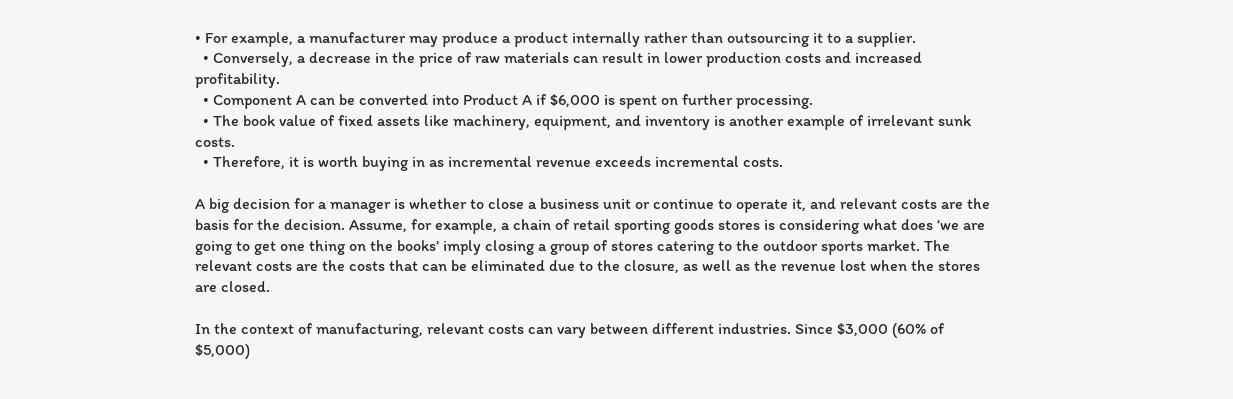• For example, a manufacturer may produce a product internally rather than outsourcing it to a supplier.
  • Conversely, a decrease in the price of raw materials can result in lower production costs and increased profitability.
  • Component A can be converted into Product A if $6,000 is spent on further processing.
  • The book value of fixed assets like machinery, equipment, and inventory is another example of irrelevant sunk costs.
  • Therefore, it is worth buying in as incremental revenue exceeds incremental costs.

A big decision for a manager is whether to close a business unit or continue to operate it, and relevant costs are the basis for the decision. Assume, for example, a chain of retail sporting goods stores is considering what does ‘we are going to get one thing on the books’ imply closing a group of stores catering to the outdoor sports market. The relevant costs are the costs that can be eliminated due to the closure, as well as the revenue lost when the stores are closed.

In the context of manufacturing, relevant costs can vary between different industries. Since $3,000 (60% of $5,000)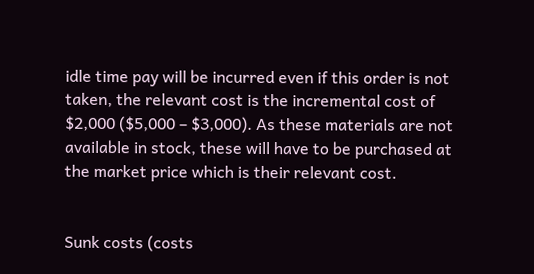idle time pay will be incurred even if this order is not taken, the relevant cost is the incremental cost of $2,000 ($5,000 – $3,000). As these materials are not available in stock, these will have to be purchased at the market price which is their relevant cost.


Sunk costs (costs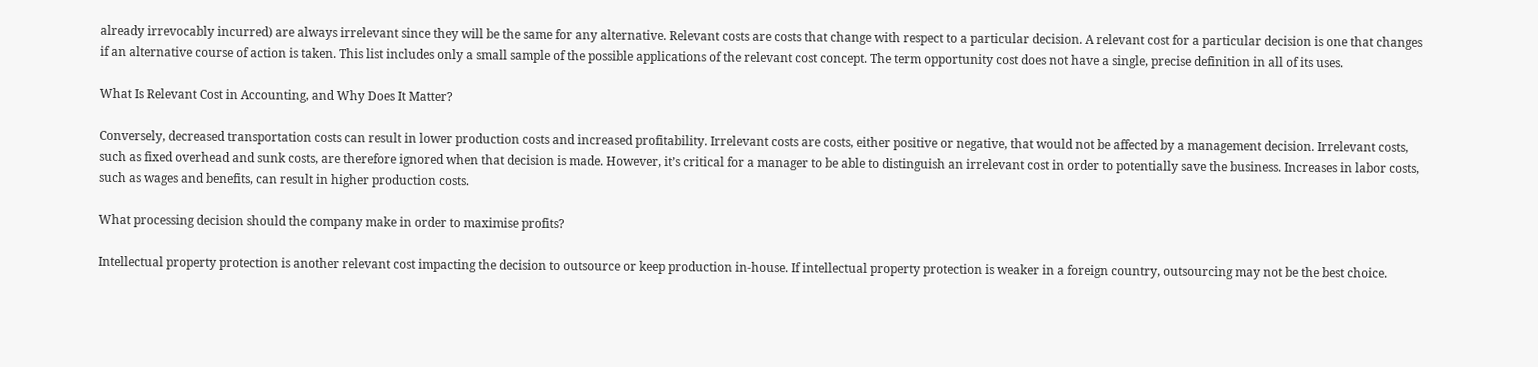already irrevocably incurred) are always irrelevant since they will be the same for any alternative. Relevant costs are costs that change with respect to a particular decision. A relevant cost for a particular decision is one that changes if an alternative course of action is taken. This list includes only a small sample of the possible applications of the relevant cost concept. The term opportunity cost does not have a single, precise definition in all of its uses.

What Is Relevant Cost in Accounting, and Why Does It Matter?

Conversely, decreased transportation costs can result in lower production costs and increased profitability. Irrelevant costs are costs, either positive or negative, that would not be affected by a management decision. Irrelevant costs, such as fixed overhead and sunk costs, are therefore ignored when that decision is made. However, it’s critical for a manager to be able to distinguish an irrelevant cost in order to potentially save the business. Increases in labor costs, such as wages and benefits, can result in higher production costs.

What processing decision should the company make in order to maximise profits?

Intellectual property protection is another relevant cost impacting the decision to outsource or keep production in-house. If intellectual property protection is weaker in a foreign country, outsourcing may not be the best choice.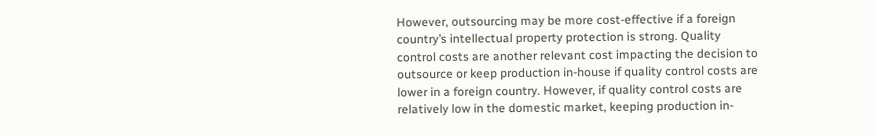However, outsourcing may be more cost-effective if a foreign country’s intellectual property protection is strong. Quality control costs are another relevant cost impacting the decision to outsource or keep production in-house if quality control costs are lower in a foreign country. However, if quality control costs are relatively low in the domestic market, keeping production in-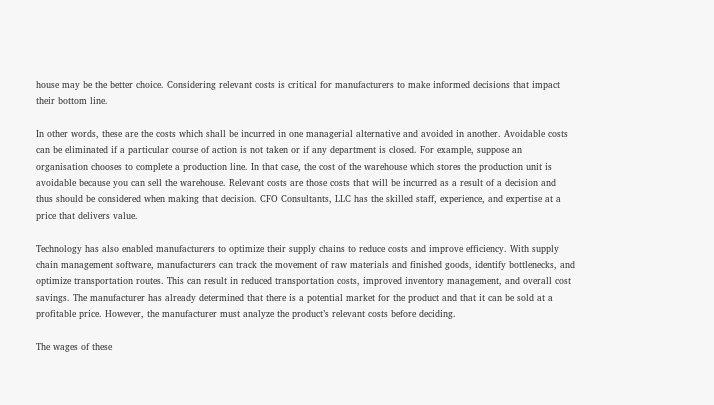house may be the better choice. Considering relevant costs is critical for manufacturers to make informed decisions that impact their bottom line.

In other words, these are the costs which shall be incurred in one managerial alternative and avoided in another. Avoidable costs can be eliminated if a particular course of action is not taken or if any department is closed. For example, suppose an organisation chooses to complete a production line. In that case, the cost of the warehouse which stores the production unit is avoidable because you can sell the warehouse. Relevant costs are those costs that will be incurred as a result of a decision and thus should be considered when making that decision. CFO Consultants, LLC has the skilled staff, experience, and expertise at a price that delivers value.

Technology has also enabled manufacturers to optimize their supply chains to reduce costs and improve efficiency. With supply chain management software, manufacturers can track the movement of raw materials and finished goods, identify bottlenecks, and optimize transportation routes. This can result in reduced transportation costs, improved inventory management, and overall cost savings. The manufacturer has already determined that there is a potential market for the product and that it can be sold at a profitable price. However, the manufacturer must analyze the product’s relevant costs before deciding.

The wages of these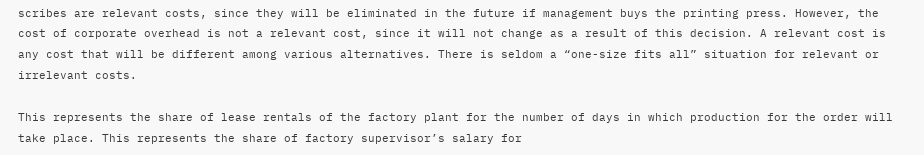scribes are relevant costs, since they will be eliminated in the future if management buys the printing press. However, the cost of corporate overhead is not a relevant cost, since it will not change as a result of this decision. A relevant cost is any cost that will be different among various alternatives. There is seldom a “one-size fits all” situation for relevant or irrelevant costs.

This represents the share of lease rentals of the factory plant for the number of days in which production for the order will take place. This represents the share of factory supervisor’s salary for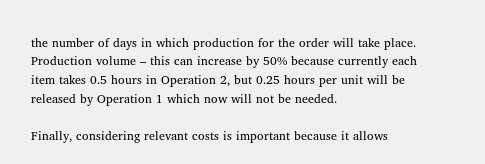the number of days in which production for the order will take place. Production volume – this can increase by 50% because currently each item takes 0.5 hours in Operation 2, but 0.25 hours per unit will be released by Operation 1 which now will not be needed.

Finally, considering relevant costs is important because it allows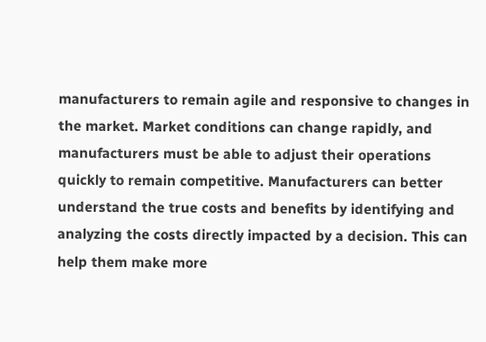manufacturers to remain agile and responsive to changes in the market. Market conditions can change rapidly, and manufacturers must be able to adjust their operations quickly to remain competitive. Manufacturers can better understand the true costs and benefits by identifying and analyzing the costs directly impacted by a decision. This can help them make more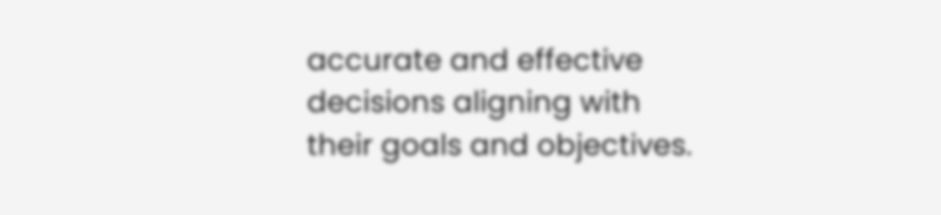accurate and effective decisions aligning with their goals and objectives.